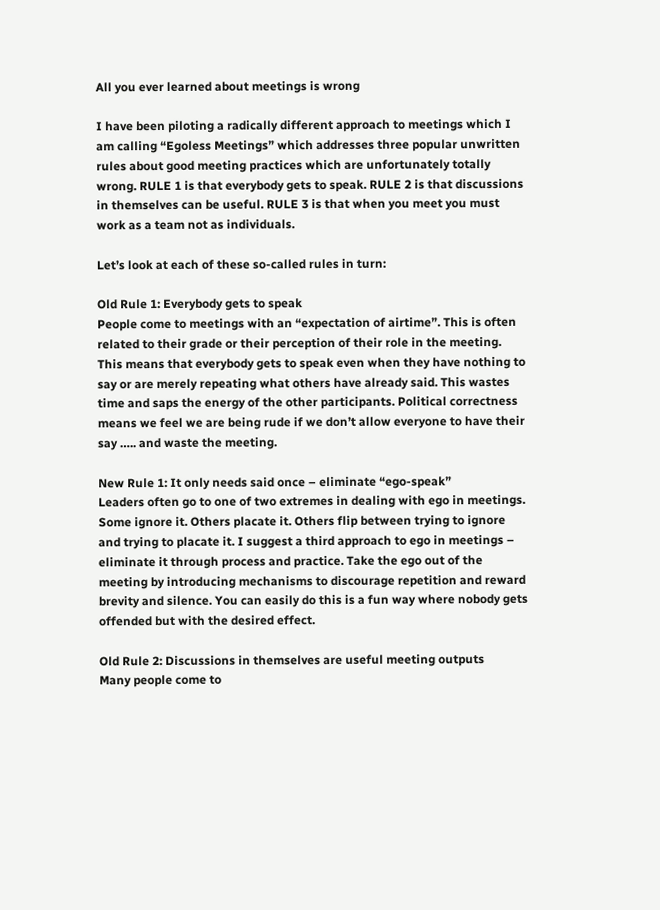All you ever learned about meetings is wrong

I have been piloting a radically different approach to meetings which I am calling “Egoless Meetings” which addresses three popular unwritten rules about good meeting practices which are unfortunately totally wrong. RULE 1 is that everybody gets to speak. RULE 2 is that discussions in themselves can be useful. RULE 3 is that when you meet you must work as a team not as individuals.

Let’s look at each of these so-called rules in turn:

Old Rule 1: Everybody gets to speak
People come to meetings with an “expectation of airtime”. This is often related to their grade or their perception of their role in the meeting. This means that everybody gets to speak even when they have nothing to say or are merely repeating what others have already said. This wastes time and saps the energy of the other participants. Political correctness means we feel we are being rude if we don’t allow everyone to have their say ….. and waste the meeting.

New Rule 1: It only needs said once – eliminate “ego-speak”
Leaders often go to one of two extremes in dealing with ego in meetings. Some ignore it. Others placate it. Others flip between trying to ignore and trying to placate it. I suggest a third approach to ego in meetings – eliminate it through process and practice. Take the ego out of the meeting by introducing mechanisms to discourage repetition and reward brevity and silence. You can easily do this is a fun way where nobody gets offended but with the desired effect.

Old Rule 2: Discussions in themselves are useful meeting outputs
Many people come to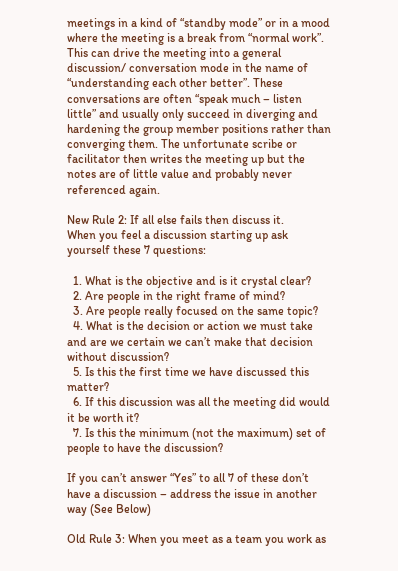meetings in a kind of “standby mode” or in a mood where the meeting is a break from “normal work”. This can drive the meeting into a general discussion/ conversation mode in the name of “understanding each other better”. These conversations are often “speak much – listen little” and usually only succeed in diverging and hardening the group member positions rather than converging them. The unfortunate scribe or facilitator then writes the meeting up but the notes are of little value and probably never referenced again.

New Rule 2: If all else fails then discuss it.
When you feel a discussion starting up ask yourself these 7 questions:

  1. What is the objective and is it crystal clear?
  2. Are people in the right frame of mind?
  3. Are people really focused on the same topic?
  4. What is the decision or action we must take and are we certain we can’t make that decision without discussion?
  5. Is this the first time we have discussed this matter?
  6. If this discussion was all the meeting did would it be worth it?
  7. Is this the minimum (not the maximum) set of people to have the discussion?

If you can’t answer “Yes” to all 7 of these don’t have a discussion – address the issue in another way (See Below)

Old Rule 3: When you meet as a team you work as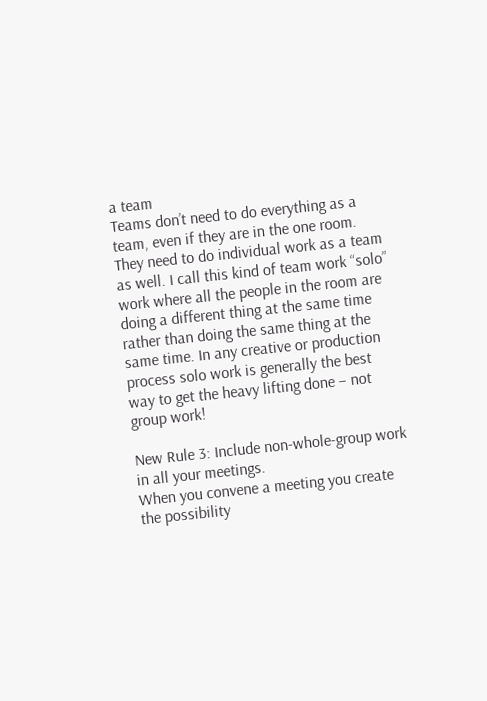a team
Teams don’t need to do everything as a team, even if they are in the one room. They need to do individual work as a team as well. I call this kind of team work “solo” work where all the people in the room are doing a different thing at the same time rather than doing the same thing at the same time. In any creative or production process solo work is generally the best way to get the heavy lifting done – not group work!

New Rule 3: Include non-whole-group work in all your meetings.
When you convene a meeting you create the possibility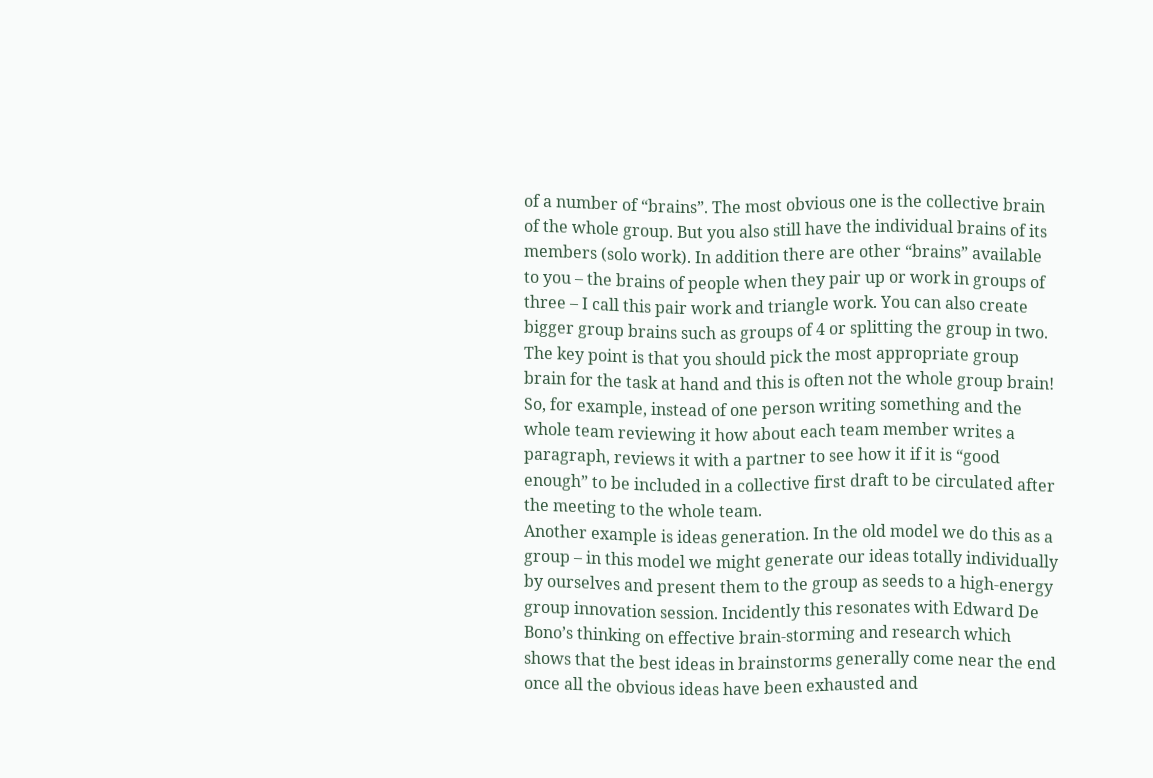of a number of “brains”. The most obvious one is the collective brain of the whole group. But you also still have the individual brains of its members (solo work). In addition there are other “brains” available to you – the brains of people when they pair up or work in groups of three – I call this pair work and triangle work. You can also create bigger group brains such as groups of 4 or splitting the group in two. The key point is that you should pick the most appropriate group brain for the task at hand and this is often not the whole group brain!
So, for example, instead of one person writing something and the whole team reviewing it how about each team member writes a paragraph, reviews it with a partner to see how it if it is “good enough” to be included in a collective first draft to be circulated after the meeting to the whole team.
Another example is ideas generation. In the old model we do this as a group – in this model we might generate our ideas totally individually by ourselves and present them to the group as seeds to a high-energy group innovation session. Incidently this resonates with Edward De Bono’s thinking on effective brain-storming and research which shows that the best ideas in brainstorms generally come near the end once all the obvious ideas have been exhausted and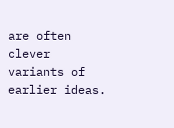are often clever variants of earlier ideas.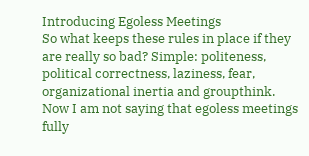Introducing Egoless Meetings
So what keeps these rules in place if they are really so bad? Simple: politeness, political correctness, laziness, fear, organizational inertia and groupthink.
Now I am not saying that egoless meetings fully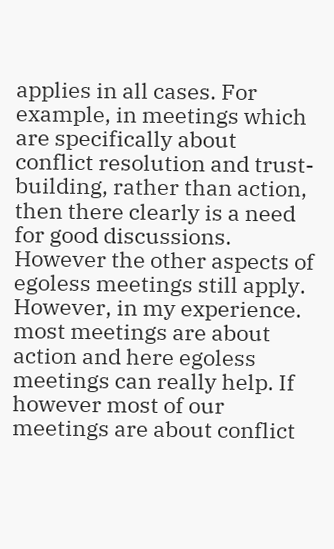applies in all cases. For example, in meetings which are specifically about conflict resolution and trust-building, rather than action, then there clearly is a need for good discussions. However the other aspects of egoless meetings still apply.
However, in my experience. most meetings are about action and here egoless meetings can really help. If however most of our meetings are about conflict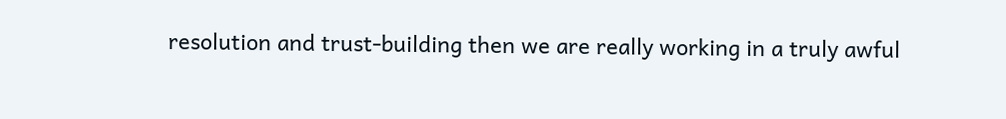resolution and trust-building then we are really working in a truly awful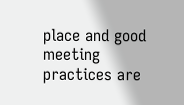place and good meeting practices are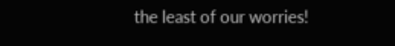the least of our worries!